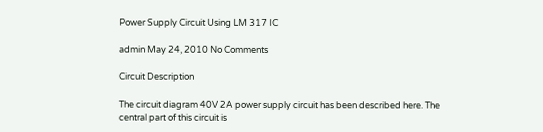Power Supply Circuit Using LM 317 IC

admin May 24, 2010 No Comments

Circuit Description

The circuit diagram 40V 2A power supply circuit has been described here. The central part of this circuit is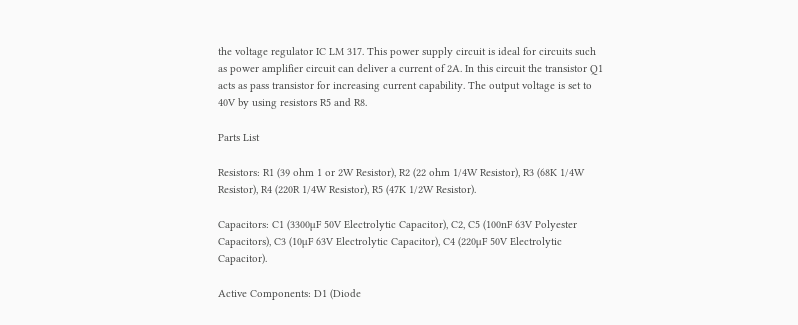the voltage regulator IC LM 317. This power supply circuit is ideal for circuits such as power amplifier circuit can deliver a current of 2A. In this circuit the transistor Q1 acts as pass transistor for increasing current capability. The output voltage is set to 40V by using resistors R5 and R8.

Parts List

Resistors: R1 (39 ohm 1 or 2W Resistor), R2 (22 ohm 1/4W Resistor), R3 (68K 1/4W Resistor), R4 (220R 1/4W Resistor), R5 (47K 1/2W Resistor).

Capacitors: C1 (3300µF 50V Electrolytic Capacitor), C2, C5 (100nF 63V Polyester Capacitors), C3 (10µF 63V Electrolytic Capacitor), C4 (220µF 50V Electrolytic Capacitor).

Active Components: D1 (Diode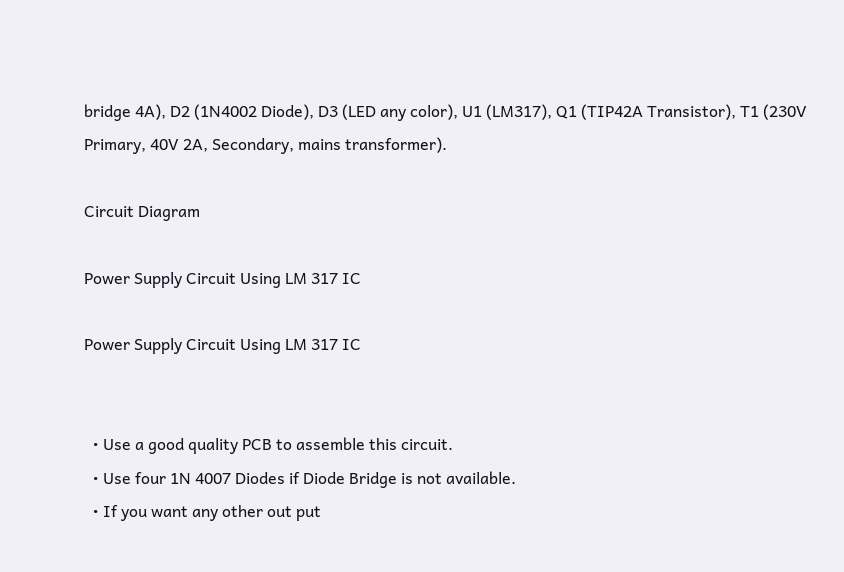bridge 4A), D2 (1N4002 Diode), D3 (LED any color), U1 (LM317), Q1 (TIP42A Transistor), T1 (230V Primary, 40V 2A, Secondary, mains transformer).

Circuit Diagram

Power Supply Circuit Using LM 317 IC

Power Supply Circuit Using LM 317 IC


  • Use a good quality PCB to assemble this circuit.
  • Use four 1N 4007 Diodes if Diode Bridge is not available.
  • If you want any other out put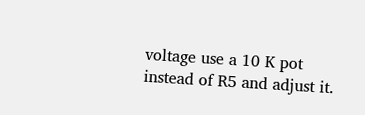voltage use a 10 K pot instead of R5 and adjust it.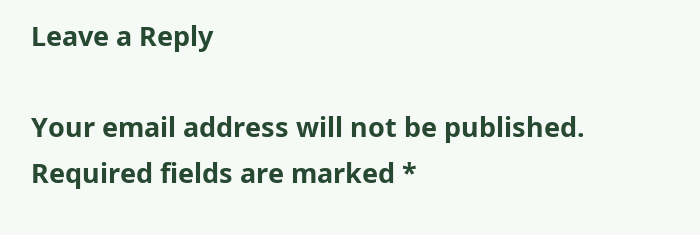Leave a Reply

Your email address will not be published. Required fields are marked *